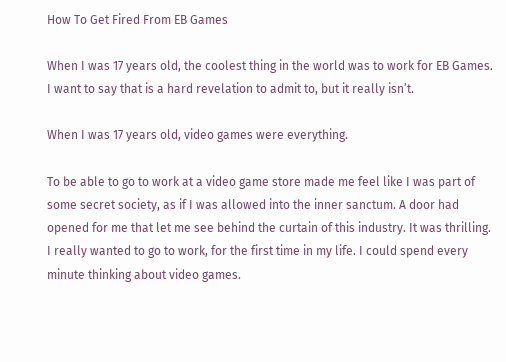How To Get Fired From EB Games

When I was 17 years old, the coolest thing in the world was to work for EB Games. I want to say that is a hard revelation to admit to, but it really isn’t.

When I was 17 years old, video games were everything.

To be able to go to work at a video game store made me feel like I was part of some secret society, as if I was allowed into the inner sanctum. A door had opened for me that let me see behind the curtain of this industry. It was thrilling. I really wanted to go to work, for the first time in my life. I could spend every minute thinking about video games.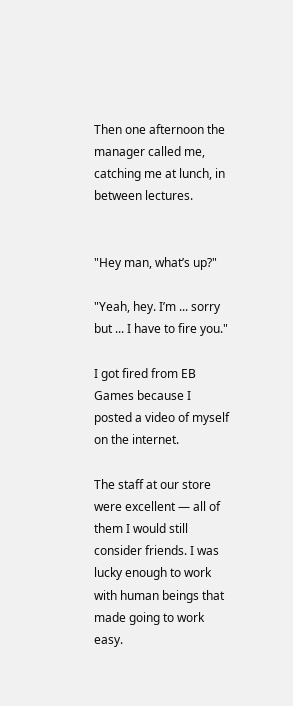Then one afternoon the manager called me, catching me at lunch, in between lectures.


"Hey man, what’s up?"

"Yeah, hey. I’m ... sorry but ... I have to fire you."

I got fired from EB Games because I posted a video of myself on the internet.

The staff at our store were excellent — all of them I would still consider friends. I was lucky enough to work with human beings that made going to work easy.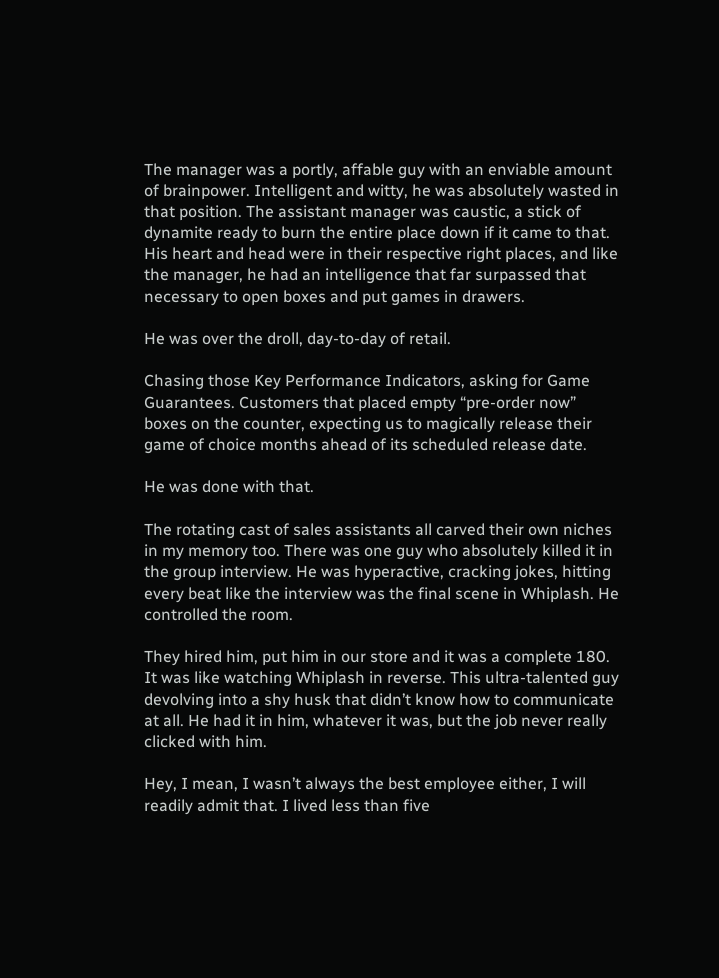The manager was a portly, affable guy with an enviable amount of brainpower. Intelligent and witty, he was absolutely wasted in that position. The assistant manager was caustic, a stick of dynamite ready to burn the entire place down if it came to that. His heart and head were in their respective right places, and like the manager, he had an intelligence that far surpassed that necessary to open boxes and put games in drawers.

He was over the droll, day-to-day of retail.

Chasing those Key Performance Indicators, asking for Game Guarantees. Customers that placed empty “pre-order now” boxes on the counter, expecting us to magically release their game of choice months ahead of its scheduled release date.

He was done with that.

The rotating cast of sales assistants all carved their own niches in my memory too. There was one guy who absolutely killed it in the group interview. He was hyperactive, cracking jokes, hitting every beat like the interview was the final scene in Whiplash. He controlled the room.

They hired him, put him in our store and it was a complete 180. It was like watching Whiplash in reverse. This ultra-talented guy devolving into a shy husk that didn’t know how to communicate at all. He had it in him, whatever it was, but the job never really clicked with him.

Hey, I mean, I wasn’t always the best employee either, I will readily admit that. I lived less than five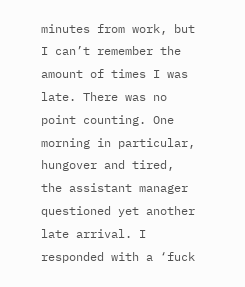minutes from work, but I can’t remember the amount of times I was late. There was no point counting. One morning in particular, hungover and tired, the assistant manager questioned yet another late arrival. I responded with a ‘fuck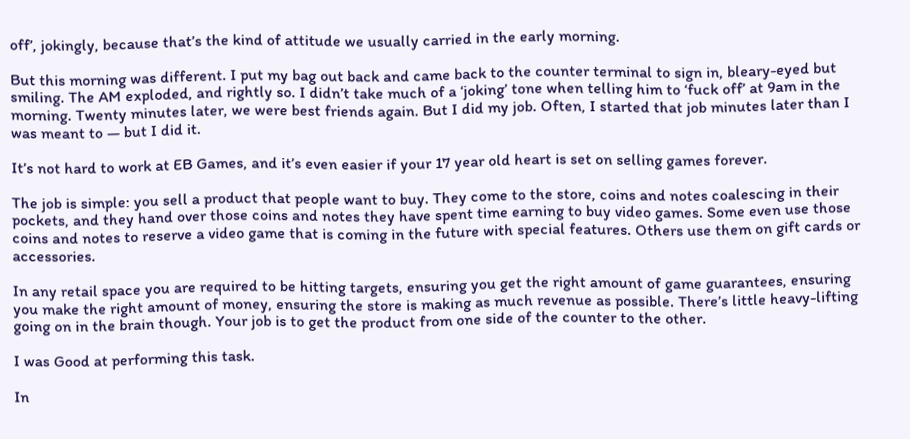off’, jokingly, because that’s the kind of attitude we usually carried in the early morning.

But this morning was different. I put my bag out back and came back to the counter terminal to sign in, bleary-eyed but smiling. The AM exploded, and rightly so. I didn’t take much of a ‘joking’ tone when telling him to ‘fuck off’ at 9am in the morning. Twenty minutes later, we were best friends again. But I did my job. Often, I started that job minutes later than I was meant to — but I did it.

It’s not hard to work at EB Games, and it’s even easier if your 17 year old heart is set on selling games forever.

The job is simple: you sell a product that people want to buy. They come to the store, coins and notes coalescing in their pockets, and they hand over those coins and notes they have spent time earning to buy video games. Some even use those coins and notes to reserve a video game that is coming in the future with special features. Others use them on gift cards or accessories.

In any retail space you are required to be hitting targets, ensuring you get the right amount of game guarantees, ensuring you make the right amount of money, ensuring the store is making as much revenue as possible. There’s little heavy-lifting going on in the brain though. Your job is to get the product from one side of the counter to the other.

I was Good at performing this task.

In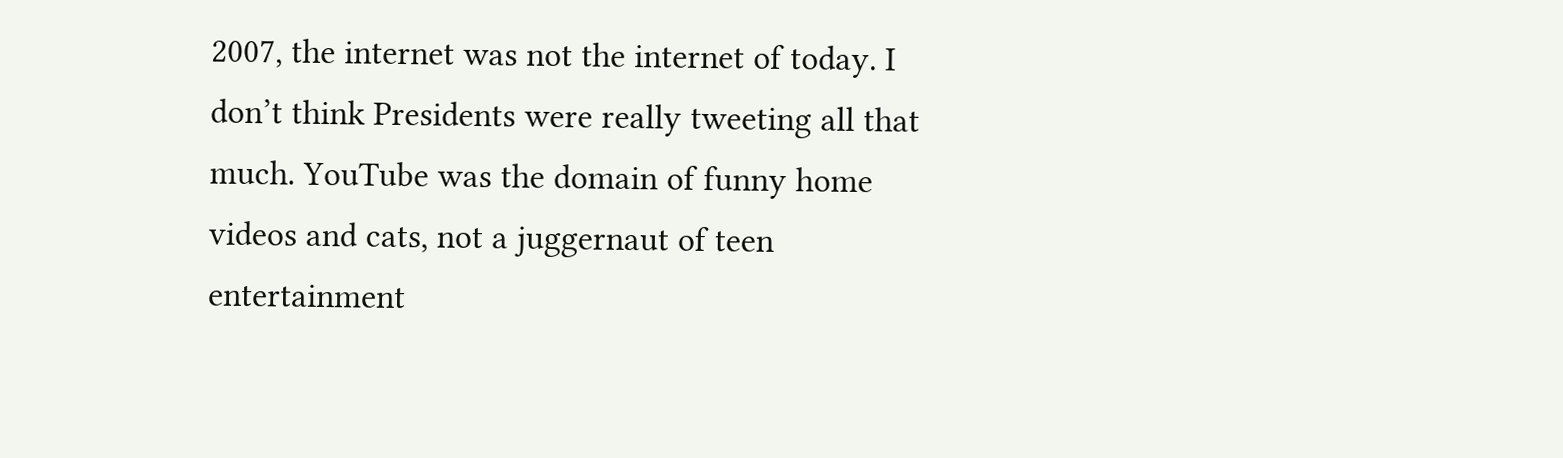2007, the internet was not the internet of today. I don’t think Presidents were really tweeting all that much. YouTube was the domain of funny home videos and cats, not a juggernaut of teen entertainment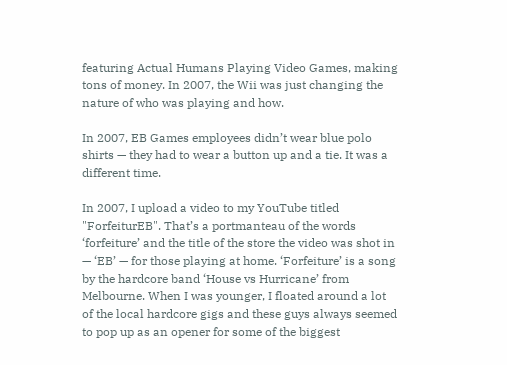featuring Actual Humans Playing Video Games, making tons of money. In 2007, the Wii was just changing the nature of who was playing and how.

In 2007, EB Games employees didn’t wear blue polo shirts — they had to wear a button up and a tie. It was a different time.

In 2007, I upload a video to my YouTube titled "ForfeiturEB". That’s a portmanteau of the words ‘forfeiture’ and the title of the store the video was shot in — ‘EB’ — for those playing at home. ‘Forfeiture’ is a song by the hardcore band ‘House vs Hurricane’ from Melbourne. When I was younger, I floated around a lot of the local hardcore gigs and these guys always seemed to pop up as an opener for some of the biggest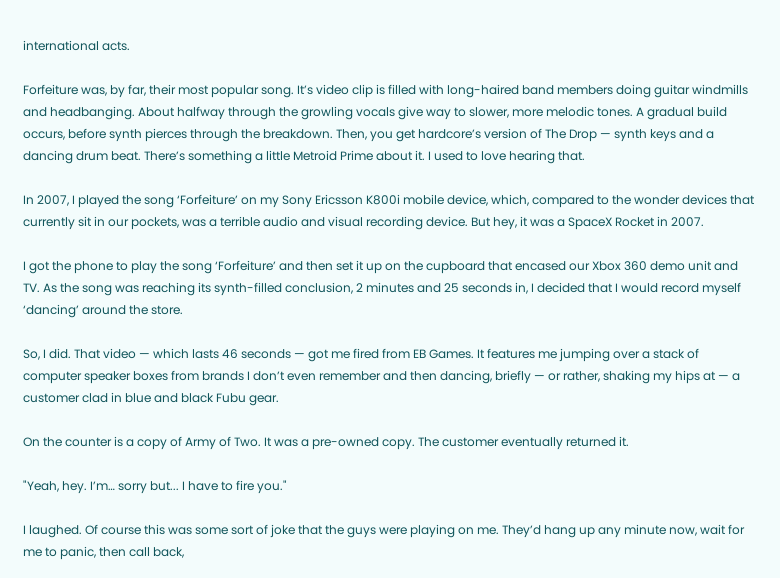international acts.

Forfeiture was, by far, their most popular song. It’s video clip is filled with long-haired band members doing guitar windmills and headbanging. About halfway through the growling vocals give way to slower, more melodic tones. A gradual build occurs, before synth pierces through the breakdown. Then, you get hardcore’s version of The Drop — synth keys and a dancing drum beat. There’s something a little Metroid Prime about it. I used to love hearing that.

In 2007, I played the song ‘Forfeiture’ on my Sony Ericsson K800i mobile device, which, compared to the wonder devices that currently sit in our pockets, was a terrible audio and visual recording device. But hey, it was a SpaceX Rocket in 2007.

I got the phone to play the song ‘Forfeiture’ and then set it up on the cupboard that encased our Xbox 360 demo unit and TV. As the song was reaching its synth-filled conclusion, 2 minutes and 25 seconds in, I decided that I would record myself ‘dancing’ around the store.

So, I did. That video — which lasts 46 seconds — got me fired from EB Games. It features me jumping over a stack of computer speaker boxes from brands I don’t even remember and then dancing, briefly — or rather, shaking my hips at — a customer clad in blue and black Fubu gear.

On the counter is a copy of Army of Two. It was a pre-owned copy. The customer eventually returned it.

"Yeah, hey. I’m… sorry but... I have to fire you."

I laughed. Of course this was some sort of joke that the guys were playing on me. They’d hang up any minute now, wait for me to panic, then call back,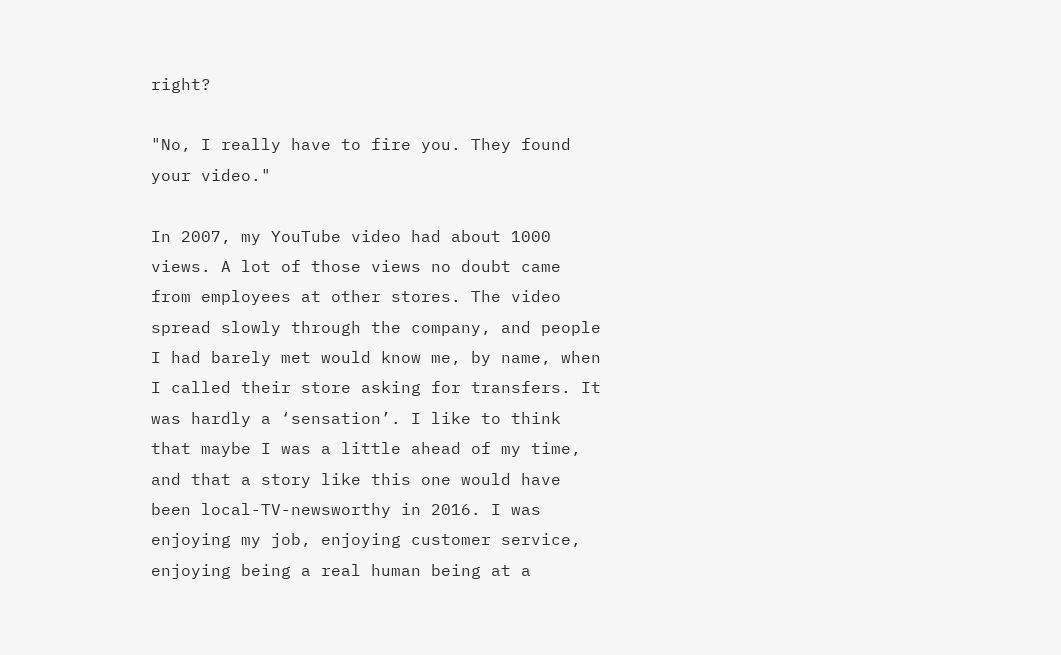right?

"No, I really have to fire you. They found your video."

In 2007, my YouTube video had about 1000 views. A lot of those views no doubt came from employees at other stores. The video spread slowly through the company, and people I had barely met would know me, by name, when I called their store asking for transfers. It was hardly a ‘sensation’. I like to think that maybe I was a little ahead of my time, and that a story like this one would have been local-TV-newsworthy in 2016. I was enjoying my job, enjoying customer service, enjoying being a real human being at a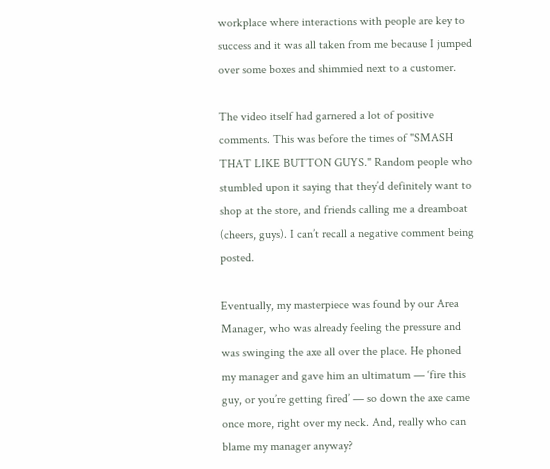workplace where interactions with people are key to success and it was all taken from me because I jumped over some boxes and shimmied next to a customer.

The video itself had garnered a lot of positive comments. This was before the times of "SMASH THAT LIKE BUTTON GUYS." Random people who stumbled upon it saying that they’d definitely want to shop at the store, and friends calling me a dreamboat (cheers, guys). I can’t recall a negative comment being posted.

Eventually, my masterpiece was found by our Area Manager, who was already feeling the pressure and was swinging the axe all over the place. He phoned my manager and gave him an ultimatum — ‘fire this guy, or you’re getting fired’ — so down the axe came once more, right over my neck. And, really who can blame my manager anyway?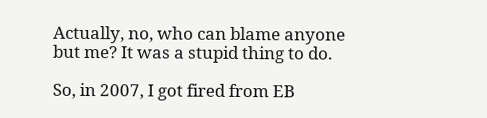Actually, no, who can blame anyone but me? It was a stupid thing to do.

So, in 2007, I got fired from EB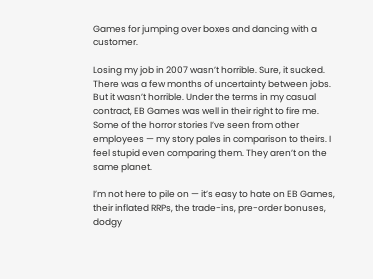Games for jumping over boxes and dancing with a customer.

Losing my job in 2007 wasn’t horrible. Sure, it sucked. There was a few months of uncertainty between jobs. But it wasn’t horrible. Under the terms in my casual contract, EB Games was well in their right to fire me. Some of the horror stories I’ve seen from other employees — my story pales in comparison to theirs. I feel stupid even comparing them. They aren’t on the same planet.

I’m not here to pile on — it’s easy to hate on EB Games, their inflated RRPs, the trade-ins, pre-order bonuses, dodgy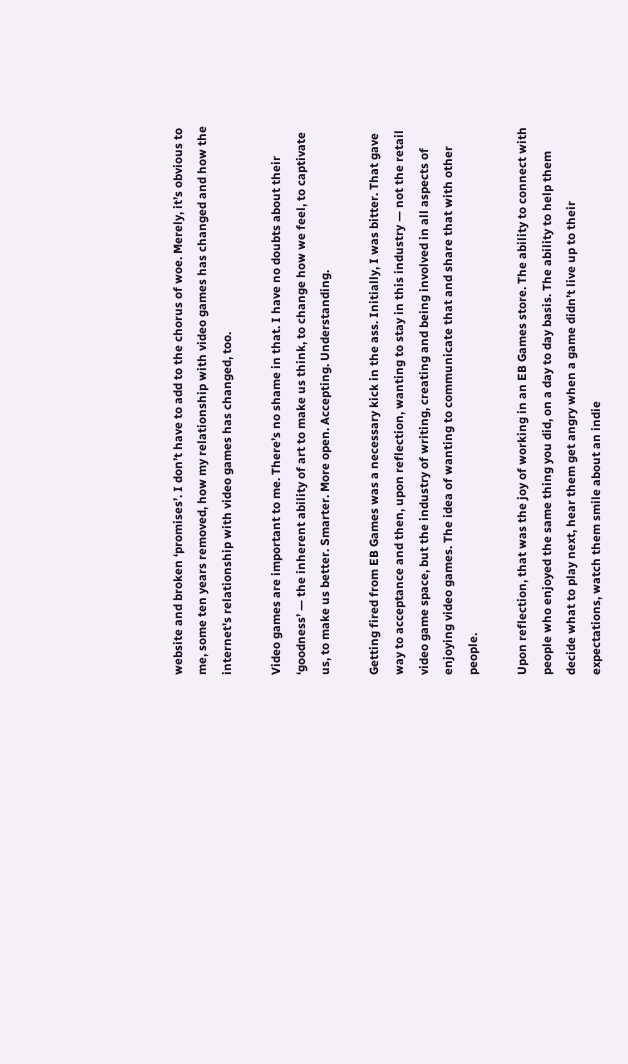website and broken ‘promises’. I don’t have to add to the chorus of woe. Merely, it’s obvious to me, some ten years removed, how my relationship with video games has changed and how the internet's relationship with video games has changed, too.

Video games are important to me. There’s no shame in that. I have no doubts about their ‘goodness’ — the inherent ability of art to make us think, to change how we feel, to captivate us, to make us better. Smarter. More open. Accepting. Understanding.

Getting fired from EB Games was a necessary kick in the ass. Initially, I was bitter. That gave way to acceptance and then, upon reflection, wanting to stay in this industry — not the retail video game space, but the industry of writing, creating and being involved in all aspects of enjoying video games. The idea of wanting to communicate that and share that with other people.

Upon reflection, that was the joy of working in an EB Games store. The ability to connect with people who enjoyed the same thing you did, on a day to day basis. The ability to help them decide what to play next, hear them get angry when a game didn’t live up to their expectations, watch them smile about an indie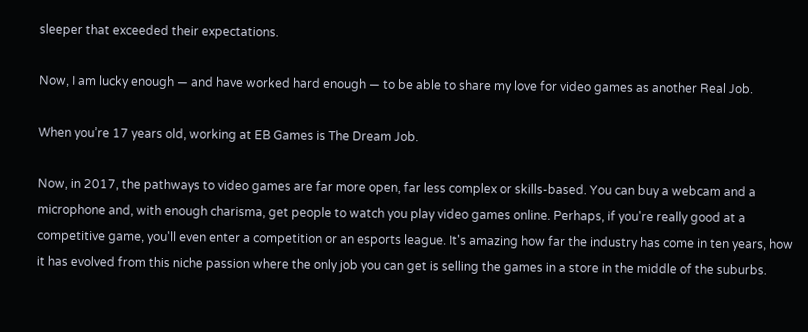sleeper that exceeded their expectations.

Now, I am lucky enough — and have worked hard enough — to be able to share my love for video games as another Real Job.

When you’re 17 years old, working at EB Games is The Dream Job.

Now, in 2017, the pathways to video games are far more open, far less complex or skills-based. You can buy a webcam and a microphone and, with enough charisma, get people to watch you play video games online. Perhaps, if you're really good at a competitive game, you'll even enter a competition or an esports league. It's amazing how far the industry has come in ten years, how it has evolved from this niche passion where the only job you can get is selling the games in a store in the middle of the suburbs.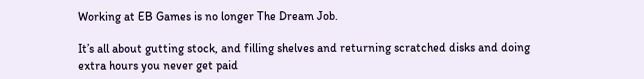Working at EB Games is no longer The Dream Job.

It’s all about gutting stock, and filling shelves and returning scratched disks and doing extra hours you never get paid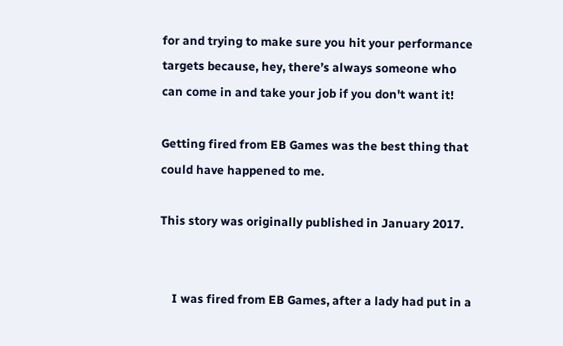for and trying to make sure you hit your performance targets because, hey, there’s always someone who can come in and take your job if you don't want it!

Getting fired from EB Games was the best thing that could have happened to me.

This story was originally published in January 2017.


    I was fired from EB Games, after a lady had put in a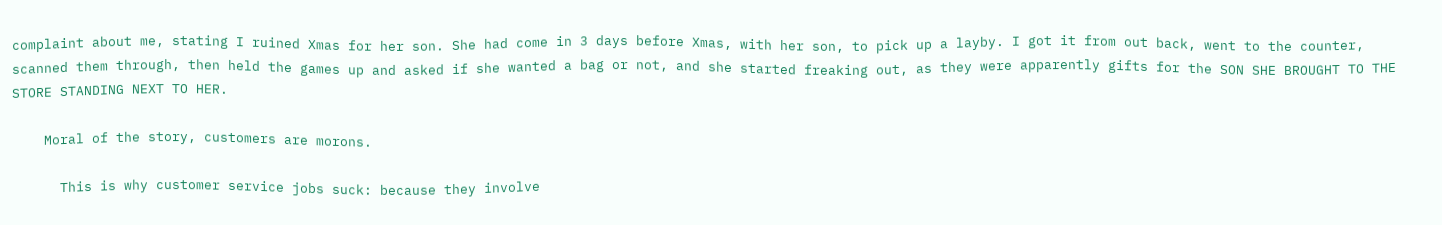complaint about me, stating I ruined Xmas for her son. She had come in 3 days before Xmas, with her son, to pick up a layby. I got it from out back, went to the counter, scanned them through, then held the games up and asked if she wanted a bag or not, and she started freaking out, as they were apparently gifts for the SON SHE BROUGHT TO THE STORE STANDING NEXT TO HER.

    Moral of the story, customers are morons.

      This is why customer service jobs suck: because they involve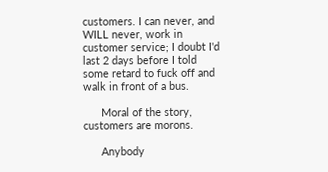customers. I can never, and WILL never, work in customer service; I doubt I'd last 2 days before I told some retard to fuck off and walk in front of a bus.

      Moral of the story, customers are morons.

      Anybody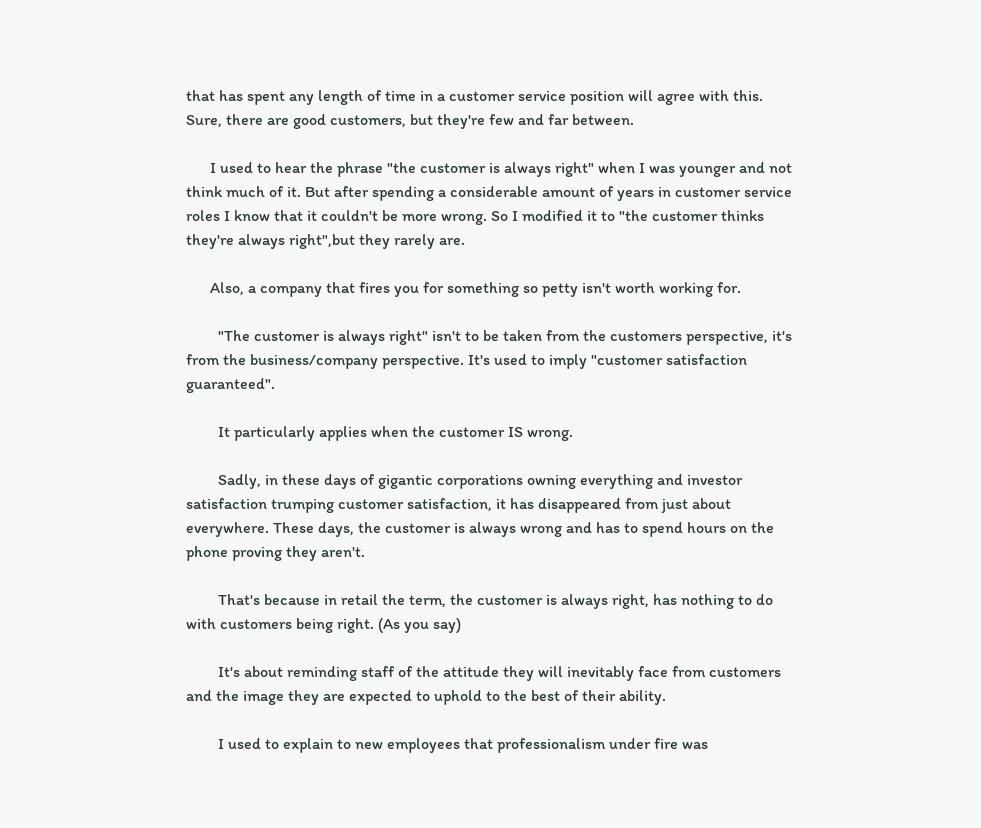that has spent any length of time in a customer service position will agree with this. Sure, there are good customers, but they're few and far between.

      I used to hear the phrase "the customer is always right" when I was younger and not think much of it. But after spending a considerable amount of years in customer service roles I know that it couldn't be more wrong. So I modified it to "the customer thinks they're always right",but they rarely are.

      Also, a company that fires you for something so petty isn't worth working for.

        "The customer is always right" isn't to be taken from the customers perspective, it's from the business/company perspective. It's used to imply "customer satisfaction guaranteed".

        It particularly applies when the customer IS wrong.

        Sadly, in these days of gigantic corporations owning everything and investor satisfaction trumping customer satisfaction, it has disappeared from just about everywhere. These days, the customer is always wrong and has to spend hours on the phone proving they aren't.

        That's because in retail the term, the customer is always right, has nothing to do with customers being right. (As you say)

        It's about reminding staff of the attitude they will inevitably face from customers and the image they are expected to uphold to the best of their ability.

        I used to explain to new employees that professionalism under fire was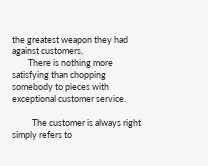the greatest weapon they had against customers,
        There is nothing more satisfying than chopping somebody to pieces with exceptional customer service.

          The customer is always right simply refers to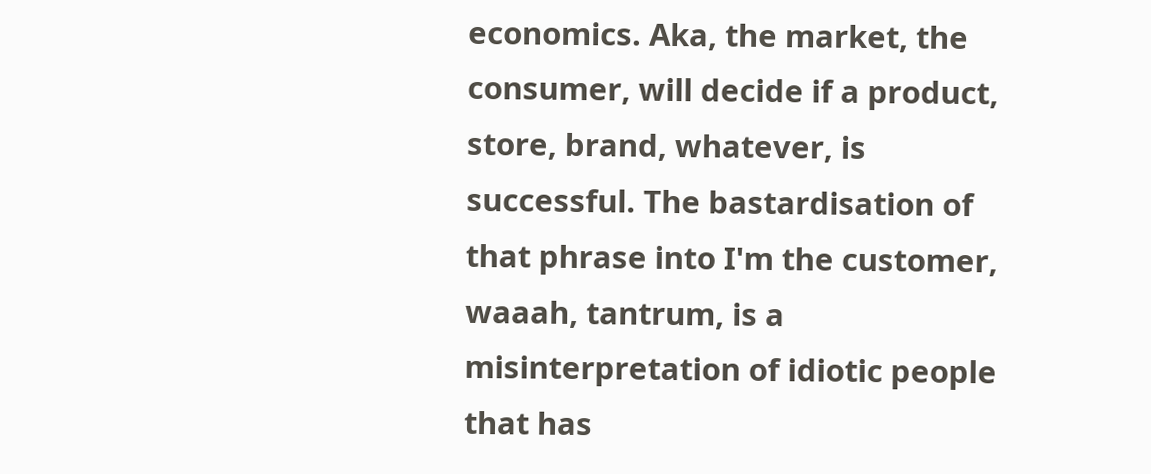economics. Aka, the market, the consumer, will decide if a product, store, brand, whatever, is successful. The bastardisation of that phrase into I'm the customer, waaah, tantrum, is a misinterpretation of idiotic people that has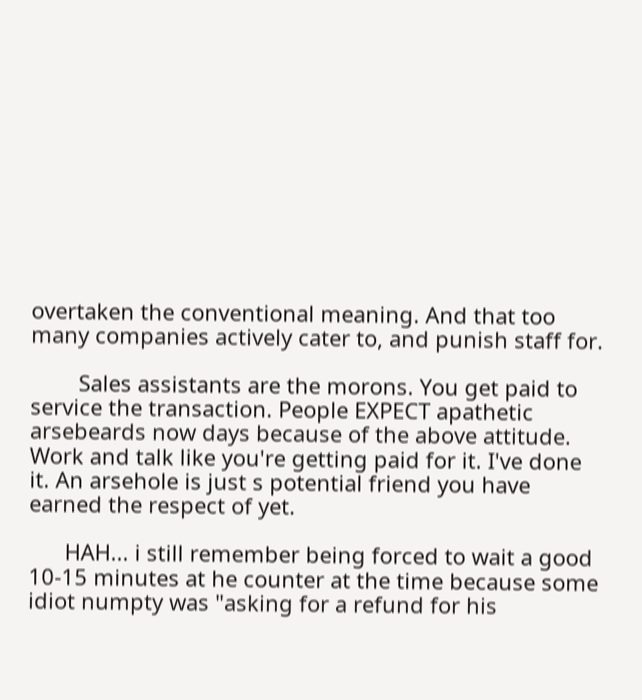overtaken the conventional meaning. And that too many companies actively cater to, and punish staff for.

        Sales assistants are the morons. You get paid to service the transaction. People EXPECT apathetic arsebeards now days because of the above attitude. Work and talk like you're getting paid for it. I've done it. An arsehole is just s potential friend you have earned the respect of yet.

      HAH... i still remember being forced to wait a good 10-15 minutes at he counter at the time because some idiot numpty was "asking for a refund for his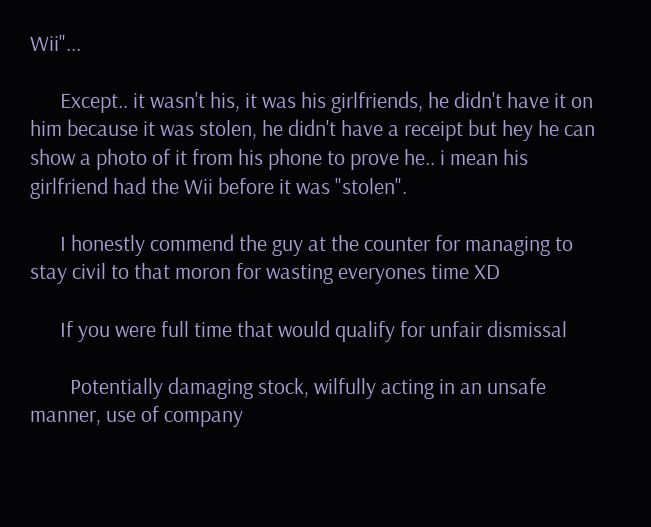Wii"...

      Except.. it wasn't his, it was his girlfriends, he didn't have it on him because it was stolen, he didn't have a receipt but hey he can show a photo of it from his phone to prove he.. i mean his girlfriend had the Wii before it was "stolen".

      I honestly commend the guy at the counter for managing to stay civil to that moron for wasting everyones time XD

      If you were full time that would qualify for unfair dismissal

        Potentially damaging stock, wilfully acting in an unsafe manner, use of company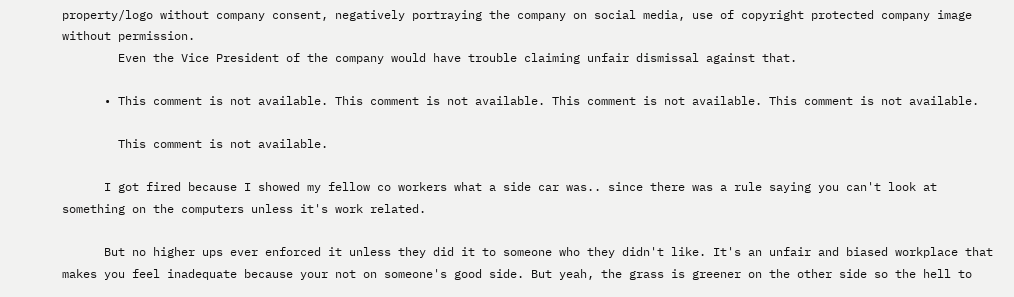property/logo without company consent, negatively portraying the company on social media, use of copyright protected company image without permission.
        Even the Vice President of the company would have trouble claiming unfair dismissal against that.

      • This comment is not available. This comment is not available. This comment is not available. This comment is not available.

        This comment is not available.

      I got fired because I showed my fellow co workers what a side car was.. since there was a rule saying you can't look at something on the computers unless it's work related.

      But no higher ups ever enforced it unless they did it to someone who they didn't like. It's an unfair and biased workplace that makes you feel inadequate because your not on someone's good side. But yeah, the grass is greener on the other side so the hell to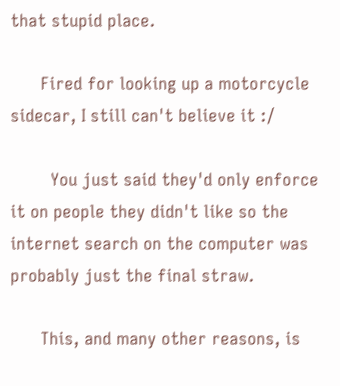that stupid place.

      Fired for looking up a motorcycle sidecar, I still can't believe it :/

        You just said they'd only enforce it on people they didn't like so the internet search on the computer was probably just the final straw.

      This, and many other reasons, is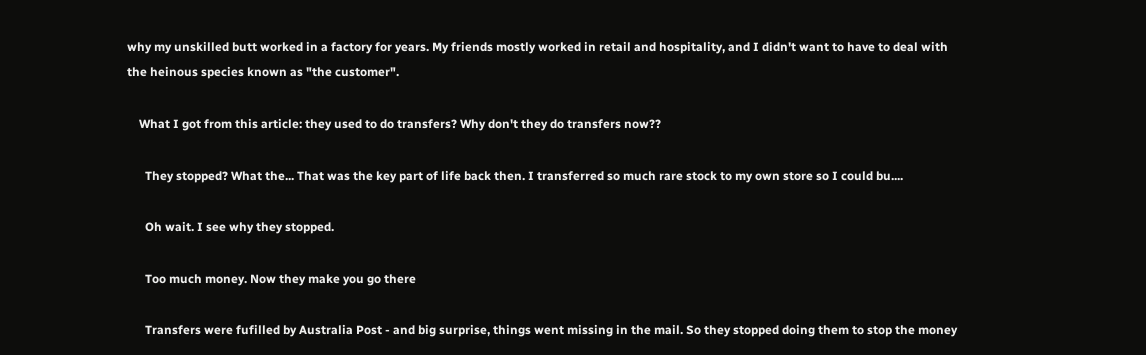why my unskilled butt worked in a factory for years. My friends mostly worked in retail and hospitality, and I didn't want to have to deal with the heinous species known as "the customer".

    What I got from this article: they used to do transfers? Why don't they do transfers now??

      They stopped? What the... That was the key part of life back then. I transferred so much rare stock to my own store so I could bu....

      Oh wait. I see why they stopped.

      Too much money. Now they make you go there

      Transfers were fufilled by Australia Post - and big surprise, things went missing in the mail. So they stopped doing them to stop the money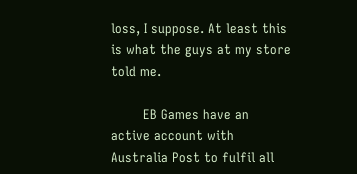loss, I suppose. At least this is what the guys at my store told me.

        EB Games have an active account with Australia Post to fulfil all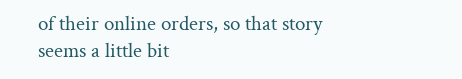of their online orders, so that story seems a little bit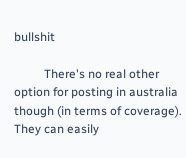bullshit

          There's no real other option for posting in australia though (in terms of coverage). They can easily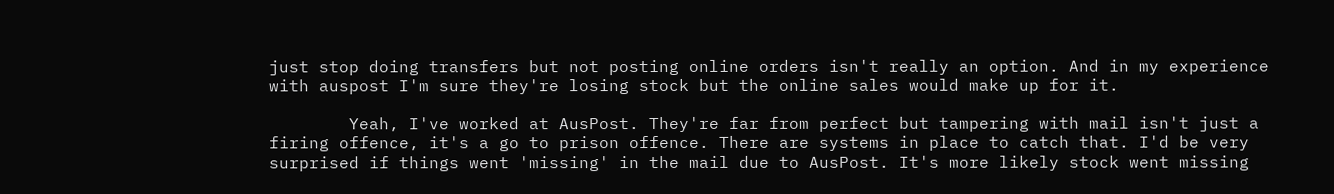just stop doing transfers but not posting online orders isn't really an option. And in my experience with auspost I'm sure they're losing stock but the online sales would make up for it.

        Yeah, I've worked at AusPost. They're far from perfect but tampering with mail isn't just a firing offence, it's a go to prison offence. There are systems in place to catch that. I'd be very surprised if things went 'missing' in the mail due to AusPost. It's more likely stock went missing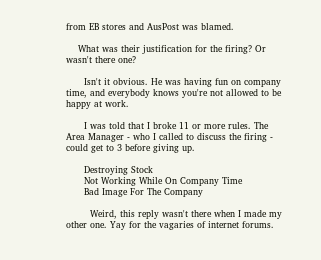from EB stores and AusPost was blamed.

    What was their justification for the firing? Or wasn't there one?

      Isn't it obvious. He was having fun on company time, and everybody knows you're not allowed to be happy at work.

      I was told that I broke 11 or more rules. The Area Manager - who I called to discuss the firing - could get to 3 before giving up.

      Destroying Stock
      Not Working While On Company Time
      Bad Image For The Company

        Weird, this reply wasn't there when I made my other one. Yay for the vagaries of internet forums.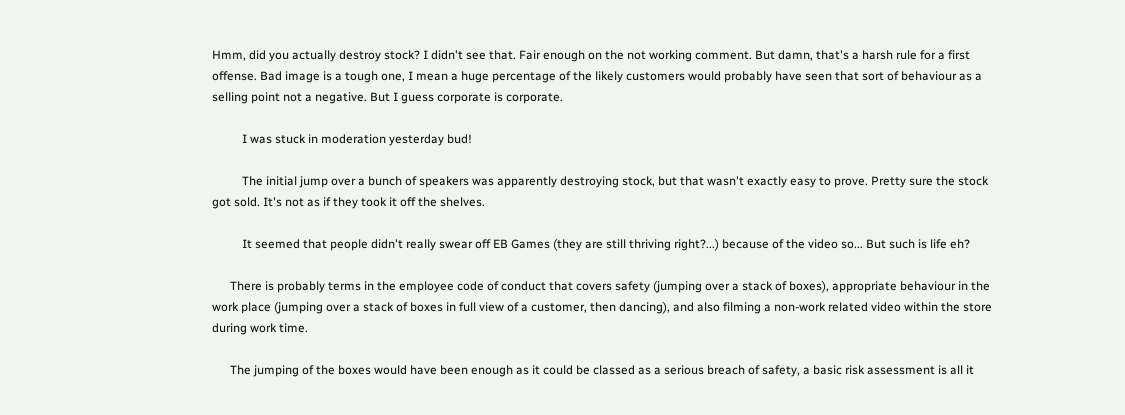Hmm, did you actually destroy stock? I didn't see that. Fair enough on the not working comment. But damn, that's a harsh rule for a first offense. Bad image is a tough one, I mean a huge percentage of the likely customers would probably have seen that sort of behaviour as a selling point not a negative. But I guess corporate is corporate.

          I was stuck in moderation yesterday bud!

          The initial jump over a bunch of speakers was apparently destroying stock, but that wasn't exactly easy to prove. Pretty sure the stock got sold. It's not as if they took it off the shelves.

          It seemed that people didn't really swear off EB Games (they are still thriving right?...) because of the video so... But such is life eh?

      There is probably terms in the employee code of conduct that covers safety (jumping over a stack of boxes), appropriate behaviour in the work place (jumping over a stack of boxes in full view of a customer, then dancing), and also filming a non-work related video within the store during work time.

      The jumping of the boxes would have been enough as it could be classed as a serious breach of safety, a basic risk assessment is all it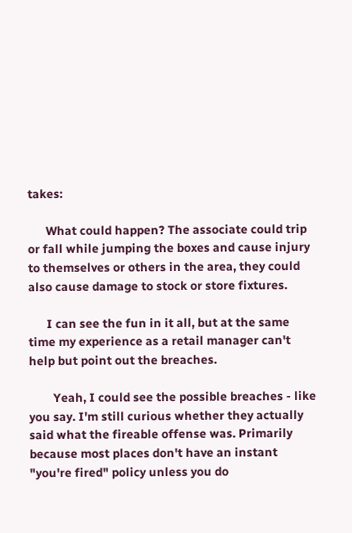takes:

      What could happen? The associate could trip or fall while jumping the boxes and cause injury to themselves or others in the area, they could also cause damage to stock or store fixtures.

      I can see the fun in it all, but at the same time my experience as a retail manager can't help but point out the breaches.

        Yeah, I could see the possible breaches - like you say. I'm still curious whether they actually said what the fireable offense was. Primarily because most places don't have an instant "you're fired" policy unless you do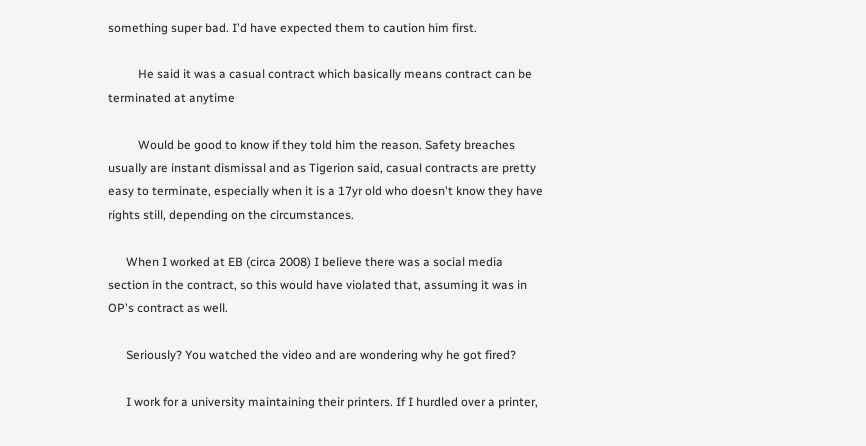something super bad. I'd have expected them to caution him first.

          He said it was a casual contract which basically means contract can be terminated at anytime

          Would be good to know if they told him the reason. Safety breaches usually are instant dismissal and as Tigerion said, casual contracts are pretty easy to terminate, especially when it is a 17yr old who doesn't know they have rights still, depending on the circumstances.

      When I worked at EB (circa 2008) I believe there was a social media section in the contract, so this would have violated that, assuming it was in OP's contract as well.

      Seriously? You watched the video and are wondering why he got fired?

      I work for a university maintaining their printers. If I hurdled over a printer,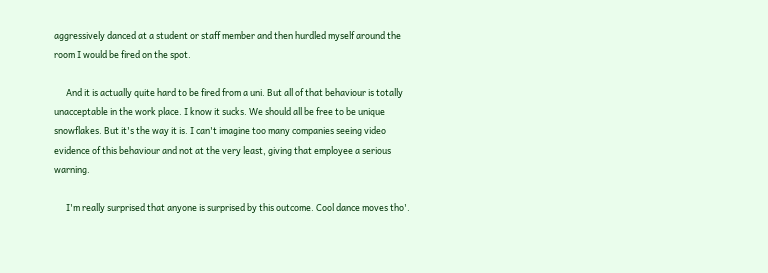aggressively danced at a student or staff member and then hurdled myself around the room I would be fired on the spot.

      And it is actually quite hard to be fired from a uni. But all of that behaviour is totally unacceptable in the work place. I know it sucks. We should all be free to be unique snowflakes. But it's the way it is. I can't imagine too many companies seeing video evidence of this behaviour and not at the very least, giving that employee a serious warning.

      I'm really surprised that anyone is surprised by this outcome. Cool dance moves tho'.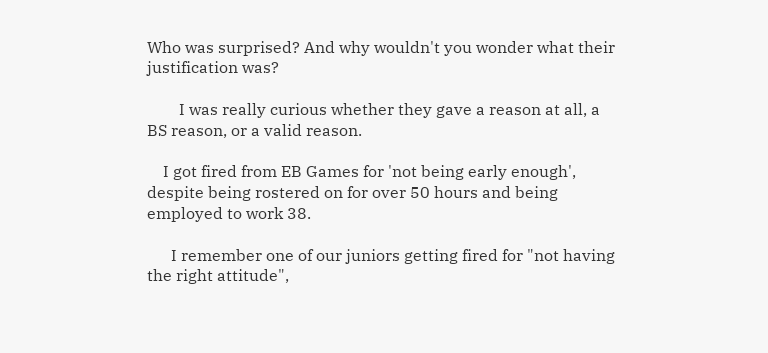Who was surprised? And why wouldn't you wonder what their justification was?

        I was really curious whether they gave a reason at all, a BS reason, or a valid reason.

    I got fired from EB Games for 'not being early enough', despite being rostered on for over 50 hours and being employed to work 38.

      I remember one of our juniors getting fired for "not having the right attitude",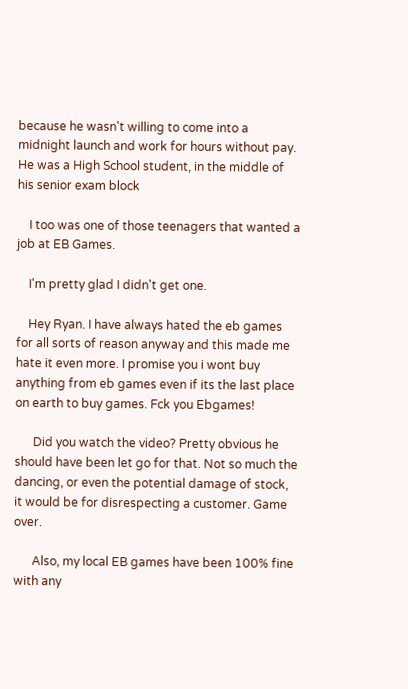because he wasn't willing to come into a midnight launch and work for hours without pay. He was a High School student, in the middle of his senior exam block

    I too was one of those teenagers that wanted a job at EB Games.

    I'm pretty glad I didn't get one.

    Hey Ryan. I have always hated the eb games for all sorts of reason anyway and this made me hate it even more. I promise you i wont buy anything from eb games even if its the last place on earth to buy games. Fck you Ebgames!

      Did you watch the video? Pretty obvious he should have been let go for that. Not so much the dancing, or even the potential damage of stock, it would be for disrespecting a customer. Game over.

      Also, my local EB games have been 100% fine with any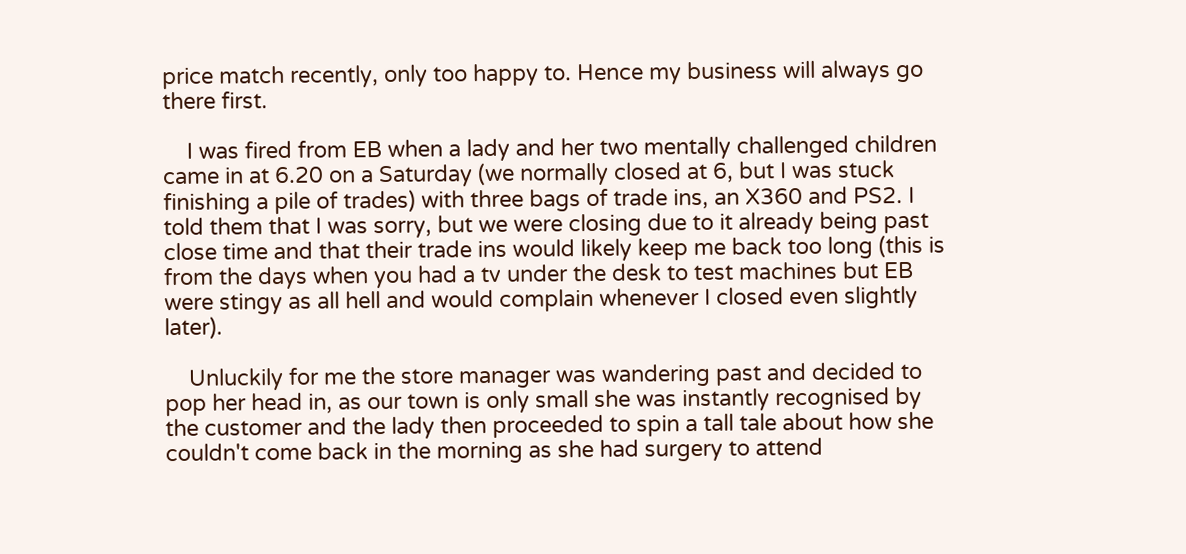price match recently, only too happy to. Hence my business will always go there first.

    I was fired from EB when a lady and her two mentally challenged children came in at 6.20 on a Saturday (we normally closed at 6, but I was stuck finishing a pile of trades) with three bags of trade ins, an X360 and PS2. I told them that I was sorry, but we were closing due to it already being past close time and that their trade ins would likely keep me back too long (this is from the days when you had a tv under the desk to test machines but EB were stingy as all hell and would complain whenever I closed even slightly later).

    Unluckily for me the store manager was wandering past and decided to pop her head in, as our town is only small she was instantly recognised by the customer and the lady then proceeded to spin a tall tale about how she couldn't come back in the morning as she had surgery to attend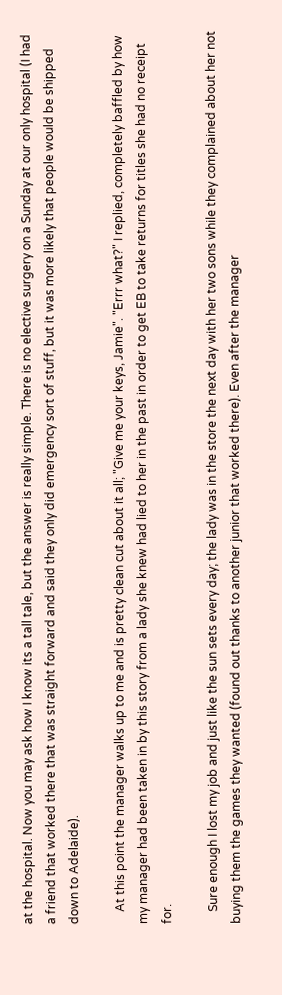at the hospital. Now you may ask how I know its a tall tale, but the answer is really simple. There is no elective surgery on a Sunday at our only hospital (I had a friend that worked there that was straight forward and said they only did emergency sort of stuff, but it was more likely that people would be shipped down to Adelaide).

    At this point the manager walks up to me and is pretty clean cut about it all; "Give me your keys, Jamie". "Errr what?" I replied, completely baffled by how my manager had been taken in by this story from a lady she knew had lied to her in the past in order to get EB to take returns for titles she had no receipt for.

    Sure enough I lost my job and just like the sun sets every day; the lady was in the store the next day with her two sons while they complained about her not buying them the games they wanted (found out thanks to another junior that worked there). Even after the manager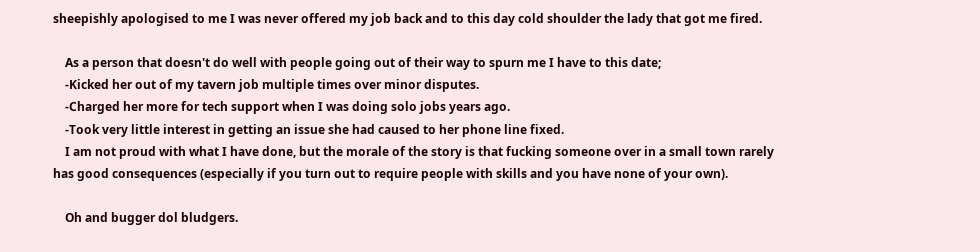sheepishly apologised to me I was never offered my job back and to this day cold shoulder the lady that got me fired.

    As a person that doesn't do well with people going out of their way to spurn me I have to this date;
    -Kicked her out of my tavern job multiple times over minor disputes.
    -Charged her more for tech support when I was doing solo jobs years ago.
    -Took very little interest in getting an issue she had caused to her phone line fixed.
    I am not proud with what I have done, but the morale of the story is that fucking someone over in a small town rarely has good consequences (especially if you turn out to require people with skills and you have none of your own).

    Oh and bugger dol bludgers.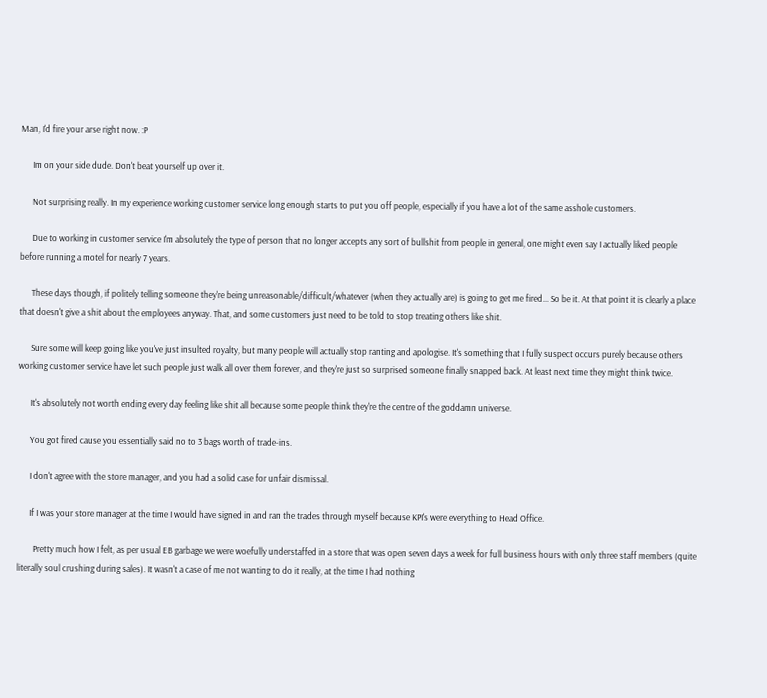Man, I'd fire your arse right now. :P

      Im on your side dude. Don't beat yourself up over it.

      Not surprising really. In my experience working customer service long enough starts to put you off people, especially if you have a lot of the same asshole customers.

      Due to working in customer service I'm absolutely the type of person that no longer accepts any sort of bullshit from people in general, one might even say I actually liked people before running a motel for nearly 7 years.

      These days though, if politely telling someone they're being unreasonable/difficult/whatever (when they actually are) is going to get me fired... So be it. At that point it is clearly a place that doesn't give a shit about the employees anyway. That, and some customers just need to be told to stop treating others like shit.

      Sure some will keep going like you've just insulted royalty, but many people will actually stop ranting and apologise. It's something that I fully suspect occurs purely because others working customer service have let such people just walk all over them forever, and they're just so surprised someone finally snapped back. At least next time they might think twice.

      It's absolutely not worth ending every day feeling like shit all because some people think they're the centre of the goddamn universe.

      You got fired cause you essentially said no to 3 bags worth of trade-ins.

      I don't agree with the store manager, and you had a solid case for unfair dismissal.

      If I was your store manager at the time I would have signed in and ran the trades through myself because KPI's were everything to Head Office.

        Pretty much how I felt, as per usual EB garbage we were woefully understaffed in a store that was open seven days a week for full business hours with only three staff members (quite literally soul crushing during sales). It wasn't a case of me not wanting to do it really, at the time I had nothing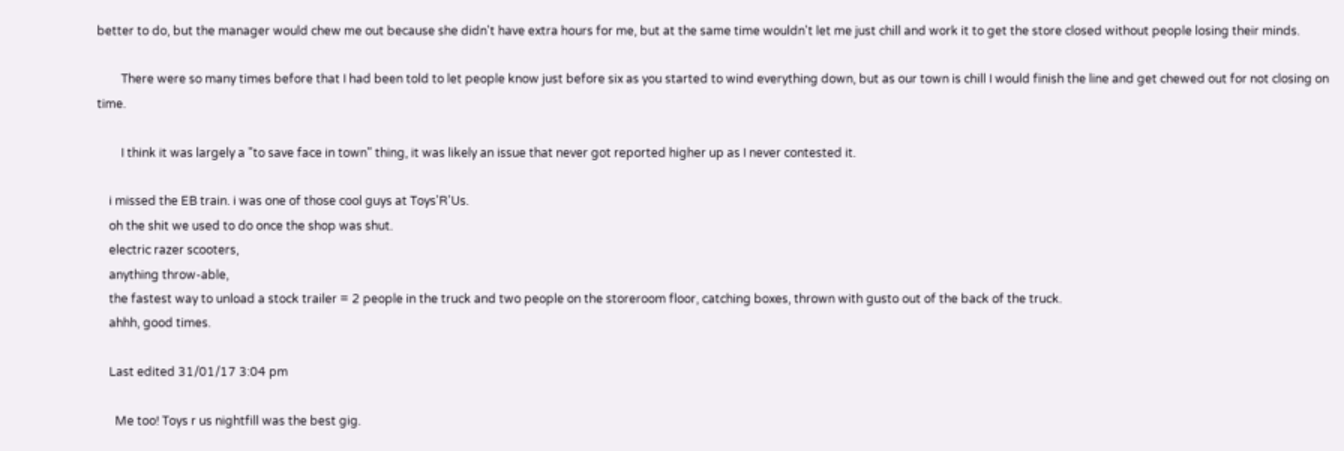better to do, but the manager would chew me out because she didn't have extra hours for me, but at the same time wouldn't let me just chill and work it to get the store closed without people losing their minds.

        There were so many times before that I had been told to let people know just before six as you started to wind everything down, but as our town is chill I would finish the line and get chewed out for not closing on time.

        I think it was largely a "to save face in town" thing, it was likely an issue that never got reported higher up as I never contested it.

    i missed the EB train. i was one of those cool guys at Toys'R'Us.
    oh the shit we used to do once the shop was shut.
    electric razer scooters,
    anything throw-able,
    the fastest way to unload a stock trailer = 2 people in the truck and two people on the storeroom floor, catching boxes, thrown with gusto out of the back of the truck.
    ahhh, good times.

    Last edited 31/01/17 3:04 pm

      Me too! Toys r us nightfill was the best gig.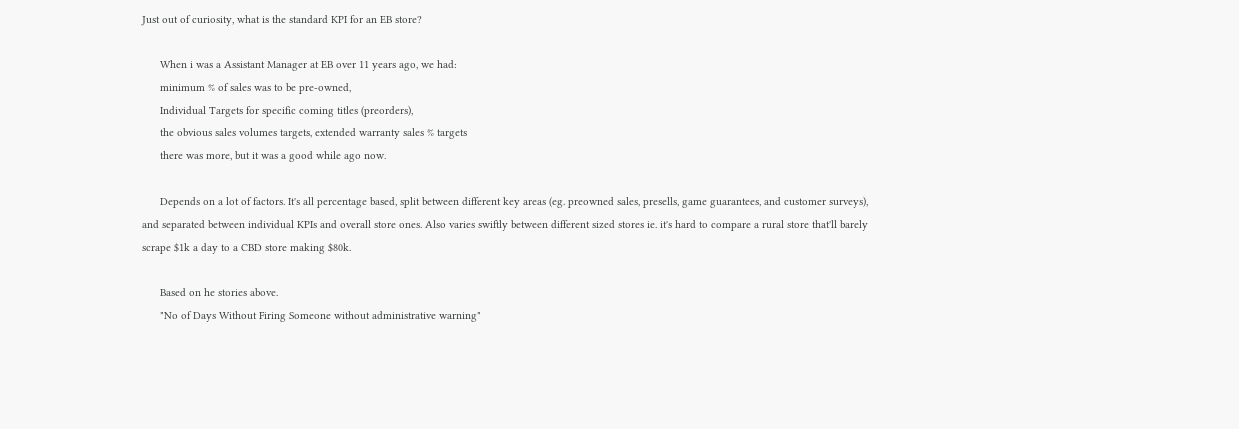Just out of curiosity, what is the standard KPI for an EB store?

      When i was a Assistant Manager at EB over 11 years ago, we had:
      minimum % of sales was to be pre-owned,
      Individual Targets for specific coming titles (preorders),
      the obvious sales volumes targets, extended warranty sales % targets
      there was more, but it was a good while ago now.

      Depends on a lot of factors. It's all percentage based, split between different key areas (eg. preowned sales, presells, game guarantees, and customer surveys), and separated between individual KPIs and overall store ones. Also varies swiftly between different sized stores ie. it's hard to compare a rural store that'll barely scrape $1k a day to a CBD store making $80k.

      Based on he stories above.
      "No of Days Without Firing Someone without administrative warning"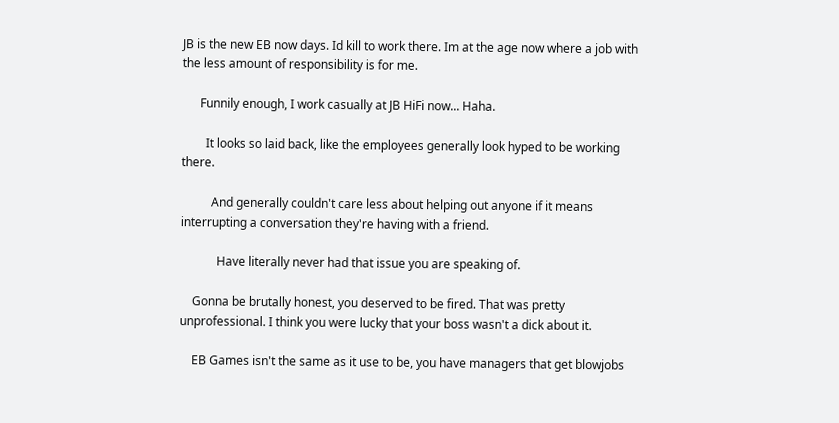JB is the new EB now days. Id kill to work there. Im at the age now where a job with the less amount of responsibility is for me.

      Funnily enough, I work casually at JB HiFi now... Haha.

        It looks so laid back, like the employees generally look hyped to be working there.

          And generally couldn't care less about helping out anyone if it means interrupting a conversation they're having with a friend.

            Have literally never had that issue you are speaking of.

    Gonna be brutally honest, you deserved to be fired. That was pretty unprofessional. I think you were lucky that your boss wasn't a dick about it.

    EB Games isn't the same as it use to be, you have managers that get blowjobs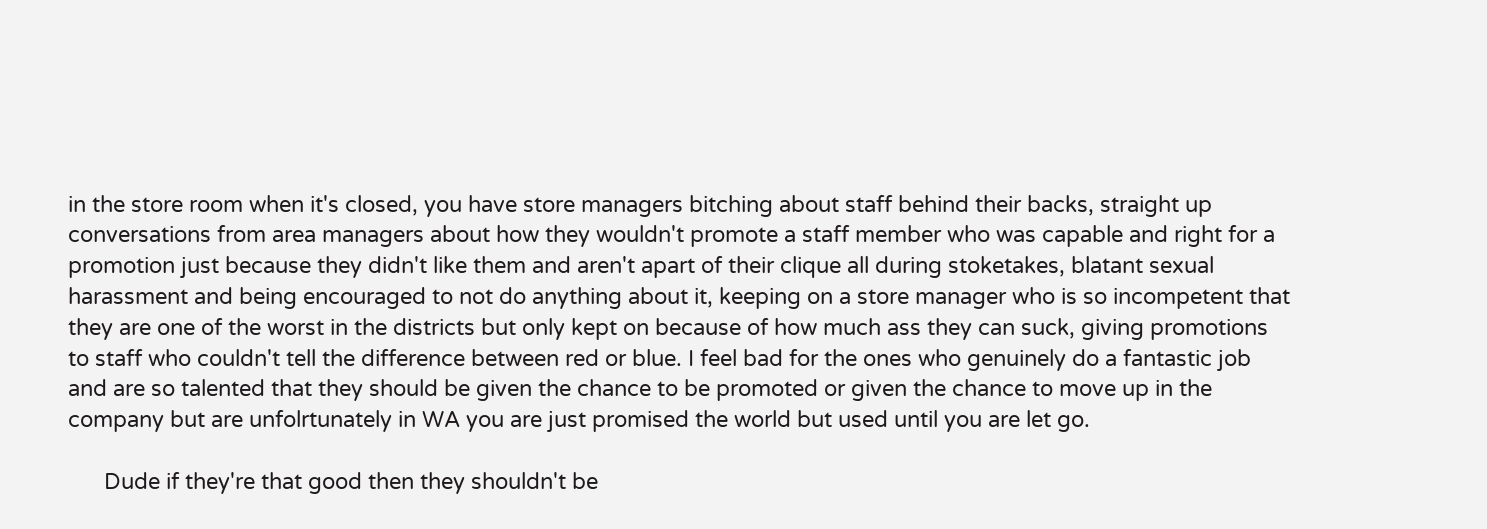in the store room when it's closed, you have store managers bitching about staff behind their backs, straight up conversations from area managers about how they wouldn't promote a staff member who was capable and right for a promotion just because they didn't like them and aren't apart of their clique all during stoketakes, blatant sexual harassment and being encouraged to not do anything about it, keeping on a store manager who is so incompetent that they are one of the worst in the districts but only kept on because of how much ass they can suck, giving promotions to staff who couldn't tell the difference between red or blue. I feel bad for the ones who genuinely do a fantastic job and are so talented that they should be given the chance to be promoted or given the chance to move up in the company but are unfolrtunately in WA you are just promised the world but used until you are let go.

      Dude if they're that good then they shouldn't be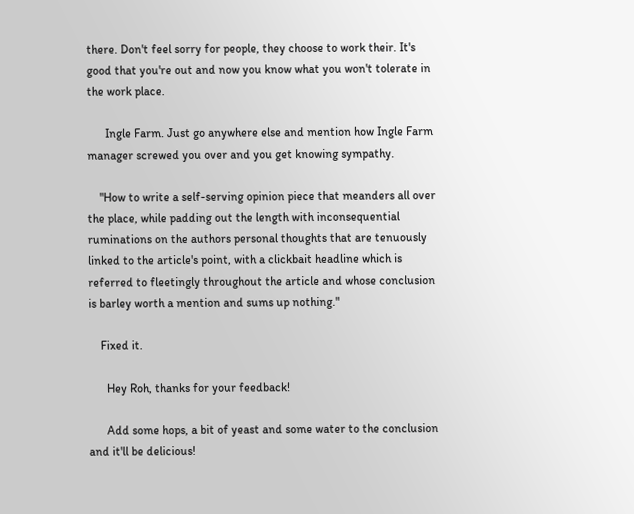there. Don't feel sorry for people, they choose to work their. It's good that you're out and now you know what you won't tolerate in the work place.

      Ingle Farm. Just go anywhere else and mention how Ingle Farm manager screwed you over and you get knowing sympathy.

    "How to write a self-serving opinion piece that meanders all over the place, while padding out the length with inconsequential ruminations on the authors personal thoughts that are tenuously linked to the article's point, with a clickbait headline which is referred to fleetingly throughout the article and whose conclusion is barley worth a mention and sums up nothing."

    Fixed it.

      Hey Roh, thanks for your feedback!

      Add some hops, a bit of yeast and some water to the conclusion and it'll be delicious!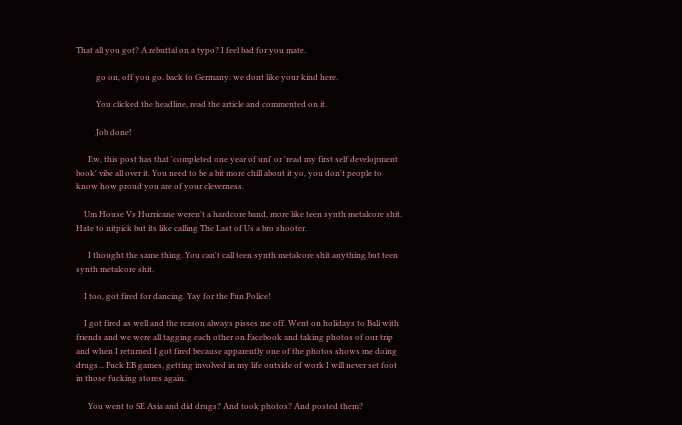That all you got? A rebuttal on a typo? I feel bad for you mate.

          go on, off you go. back to Germany. we dont like your kind here.

          You clicked the headline, read the article and commented on it.

          Job done!

      Ew, this post has that 'completed one year of uni' or 'read my first self development book' vibe all over it. You need to be a bit more chill about it yo, you don't people to know how proud you are of your cleverness.

    Um House Vs Hurricane weren't a hardcore band, more like teen synth metalcore shit. Hate to nitpick but its like calling The Last of Us a bro shooter.

      I thought the same thing. You can't call teen synth metalcore shit anything but teen synth metalcore shit.

    I too, got fired for dancing. Yay for the Fun Police!

    I got fired as well and the reason always pisses me off. Went on holidays to Bali with friends and we were all tagging each other on Facebook and taking photos of our trip and when I returned I got fired because apparently one of the photos shows me doing drugs... Fuck EB games, getting involved in my life outside of work I will never set foot in those fucking stores again.

      You went to SE Asia and did drugs? And took photos? And posted them?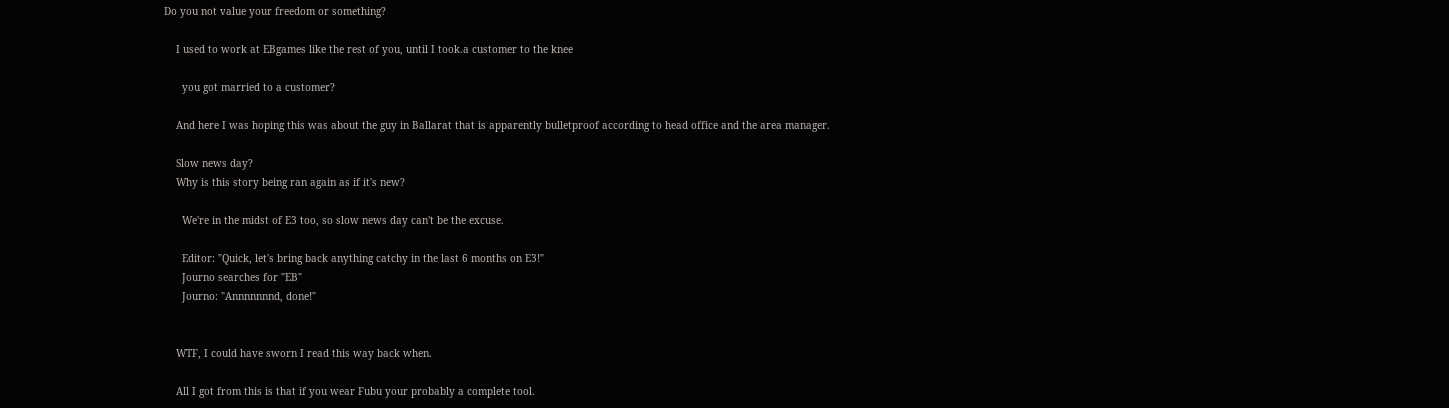Do you not value your freedom or something?

    I used to work at EBgames like the rest of you, until I took.a customer to the knee

      you got married to a customer?

    And here I was hoping this was about the guy in Ballarat that is apparently bulletproof according to head office and the area manager.

    Slow news day?
    Why is this story being ran again as if it's new?

      We're in the midst of E3 too, so slow news day can't be the excuse.

      Editor: "Quick, let's bring back anything catchy in the last 6 months on E3!"
      Journo searches for "EB"
      Journo: "Annnnnnnd, done!"


    WTF, I could have sworn I read this way back when.

    All I got from this is that if you wear Fubu your probably a complete tool.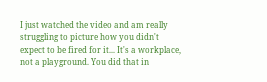I just watched the video and am really struggling to picture how you didn't expect to be fired for it... It's a workplace, not a playground. You did that in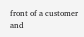front of a customer and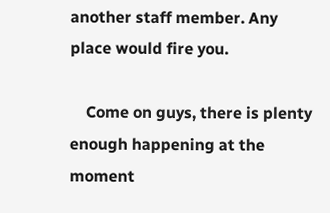another staff member. Any place would fire you.

    Come on guys, there is plenty enough happening at the moment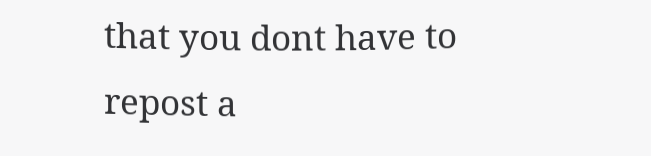that you dont have to repost a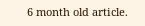6 month old article.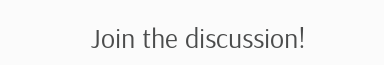Join the discussion!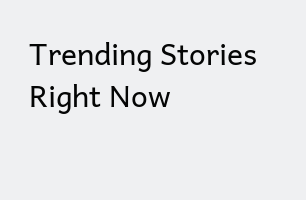Trending Stories Right Now